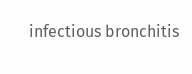infectious bronchitis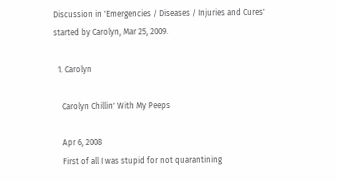Discussion in 'Emergencies / Diseases / Injuries and Cures' started by Carolyn, Mar 25, 2009.

  1. Carolyn

    Carolyn Chillin' With My Peeps

    Apr 6, 2008
    First of all I was stupid for not quarantining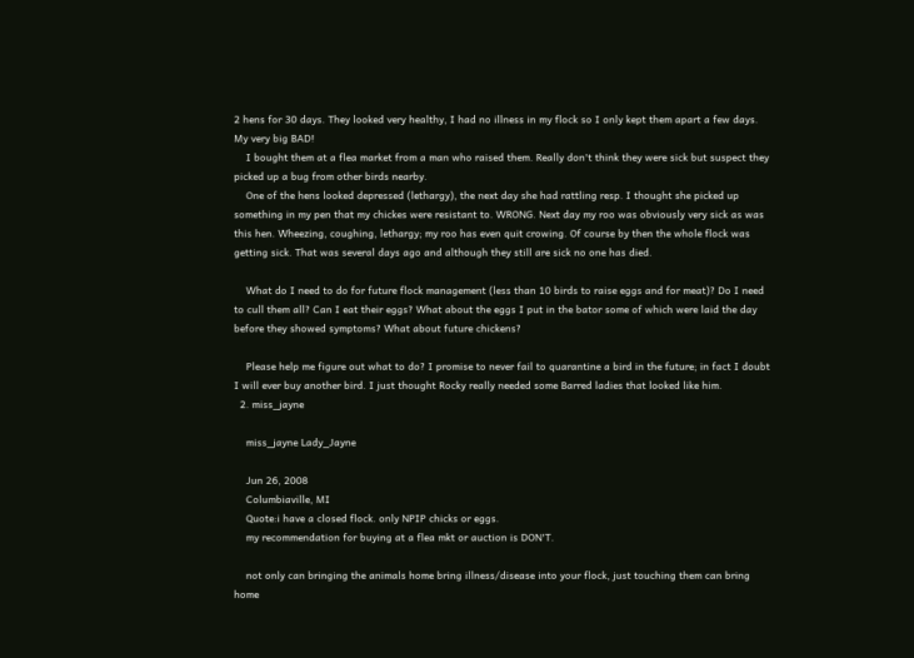2 hens for 30 days. They looked very healthy, I had no illness in my flock so I only kept them apart a few days. My very big BAD!
    I bought them at a flea market from a man who raised them. Really don't think they were sick but suspect they picked up a bug from other birds nearby.
    One of the hens looked depressed (lethargy), the next day she had rattling resp. I thought she picked up something in my pen that my chickes were resistant to. WRONG. Next day my roo was obviously very sick as was this hen. Wheezing, coughing, lethargy; my roo has even quit crowing. Of course by then the whole flock was getting sick. That was several days ago and although they still are sick no one has died.

    What do I need to do for future flock management (less than 10 birds to raise eggs and for meat)? Do I need to cull them all? Can I eat their eggs? What about the eggs I put in the bator some of which were laid the day before they showed symptoms? What about future chickens?

    Please help me figure out what to do? I promise to never fail to quarantine a bird in the future; in fact I doubt I will ever buy another bird. I just thought Rocky really needed some Barred ladies that looked like him.
  2. miss_jayne

    miss_jayne Lady_Jayne

    Jun 26, 2008
    Columbiaville, MI
    Quote:i have a closed flock. only NPIP chicks or eggs.
    my recommendation for buying at a flea mkt or auction is DON'T.

    not only can bringing the animals home bring illness/disease into your flock, just touching them can bring home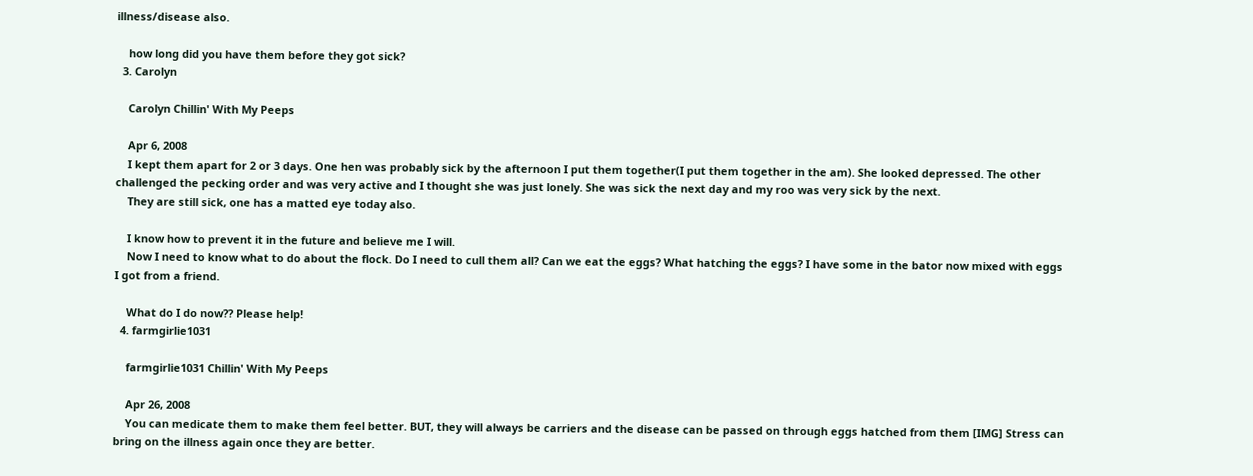illness/disease also.

    how long did you have them before they got sick?
  3. Carolyn

    Carolyn Chillin' With My Peeps

    Apr 6, 2008
    I kept them apart for 2 or 3 days. One hen was probably sick by the afternoon I put them together(I put them together in the am). She looked depressed. The other challenged the pecking order and was very active and I thought she was just lonely. She was sick the next day and my roo was very sick by the next.
    They are still sick, one has a matted eye today also.

    I know how to prevent it in the future and believe me I will.
    Now I need to know what to do about the flock. Do I need to cull them all? Can we eat the eggs? What hatching the eggs? I have some in the bator now mixed with eggs I got from a friend.

    What do I do now?? Please help!
  4. farmgirlie1031

    farmgirlie1031 Chillin' With My Peeps

    Apr 26, 2008
    You can medicate them to make them feel better. BUT, they will always be carriers and the disease can be passed on through eggs hatched from them [IMG] Stress can bring on the illness again once they are better.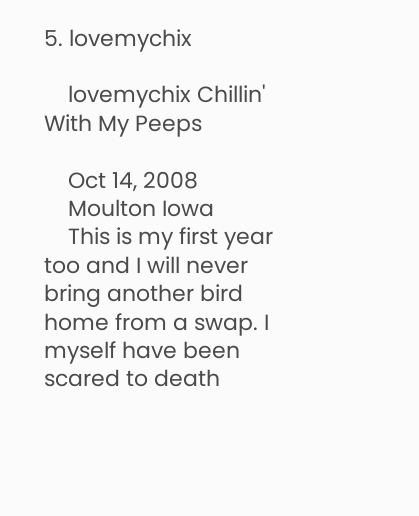5. lovemychix

    lovemychix Chillin' With My Peeps

    Oct 14, 2008
    Moulton Iowa
    This is my first year too and I will never bring another bird home from a swap. I myself have been scared to death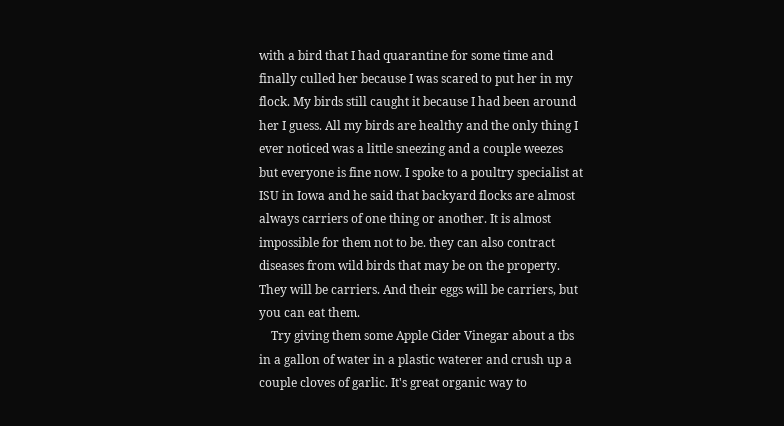with a bird that I had quarantine for some time and finally culled her because I was scared to put her in my flock. My birds still caught it because I had been around her I guess. All my birds are healthy and the only thing I ever noticed was a little sneezing and a couple weezes but everyone is fine now. I spoke to a poultry specialist at ISU in Iowa and he said that backyard flocks are almost always carriers of one thing or another. It is almost impossible for them not to be. they can also contract diseases from wild birds that may be on the property. They will be carriers. And their eggs will be carriers, but you can eat them.
    Try giving them some Apple Cider Vinegar about a tbs in a gallon of water in a plastic waterer and crush up a couple cloves of garlic. It's great organic way to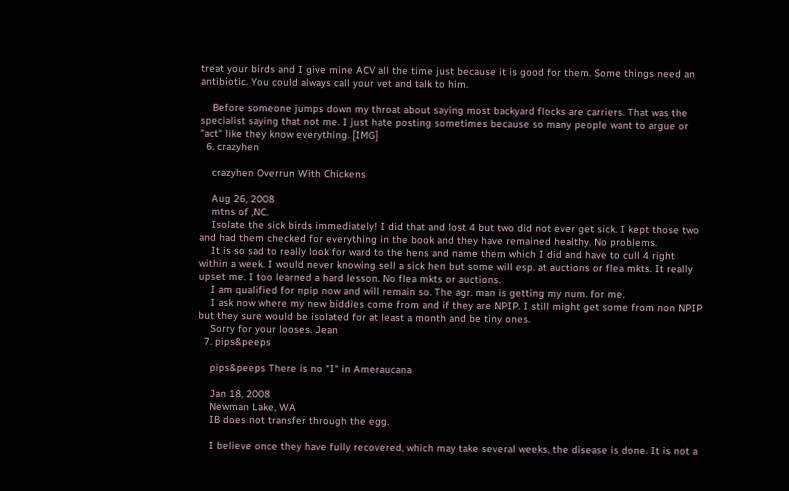treat your birds and I give mine ACV all the time just because it is good for them. Some things need an antibiotic. You could always call your vet and talk to him.

    Before someone jumps down my throat about saying most backyard flocks are carriers. That was the specialist saying that not me. I just hate posting sometimes because so many people want to argue or "act" like they know everything. [IMG]
  6. crazyhen

    crazyhen Overrun With Chickens

    Aug 26, 2008
    mtns of ,NC.
    Isolate the sick birds immediately! I did that and lost 4 but two did not ever get sick. I kept those two and had them checked for everything in the book and they have remained healthy. No problems.
    It is so sad to really look for ward to the hens and name them which I did and have to cull 4 right within a week. I would never knowing sell a sick hen but some will esp. at auctions or flea mkts. It really upset me. I too learned a hard lesson. No flea mkts or auctions.
    I am qualified for npip now and will remain so. The agr. man is getting my num. for me.
    I ask now where my new biddies come from and if they are NPIP. I still might get some from non NPIP but they sure would be isolated for at least a month and be tiny ones.
    Sorry for your looses. Jean
  7. pips&peeps

    pips&peeps There is no "I" in Ameraucana

    Jan 18, 2008
    Newman Lake, WA
    IB does not transfer through the egg.

    I believe once they have fully recovered, which may take several weeks, the disease is done. It is not a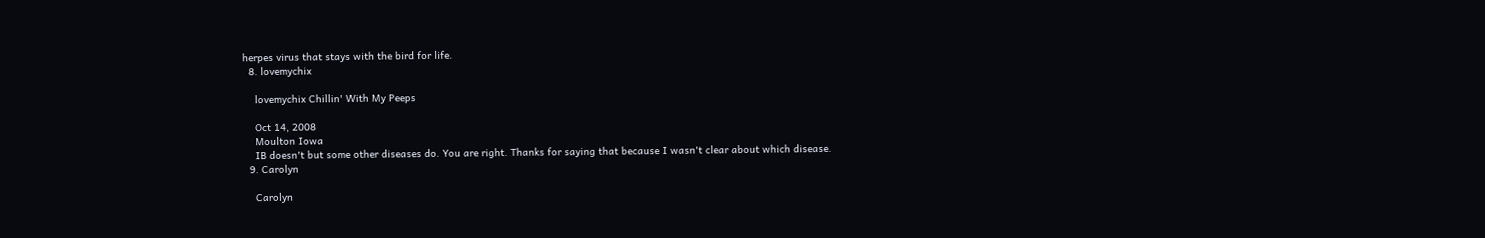herpes virus that stays with the bird for life.
  8. lovemychix

    lovemychix Chillin' With My Peeps

    Oct 14, 2008
    Moulton Iowa
    IB doesn't but some other diseases do. You are right. Thanks for saying that because I wasn't clear about which disease.
  9. Carolyn

    Carolyn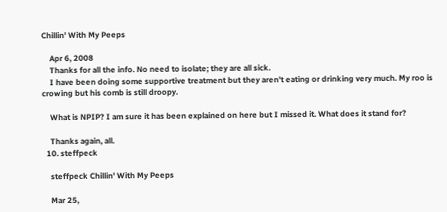Chillin' With My Peeps

    Apr 6, 2008
    Thanks for all the info. No need to isolate; they are all sick.
    I have been doing some supportive treatment but they aren't eating or drinking very much. My roo is crowing but his comb is still droopy.

    What is NPIP? I am sure it has been explained on here but I missed it. What does it stand for?

    Thanks again, all.
  10. steffpeck

    steffpeck Chillin' With My Peeps

    Mar 25,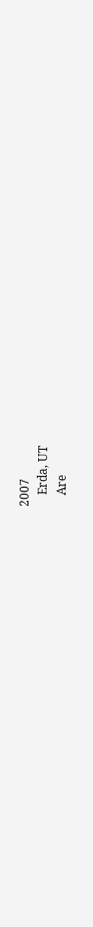2007
    Erda, UT
    Are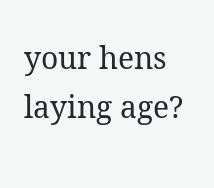your hens laying age?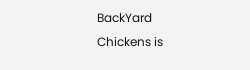BackYard Chickens is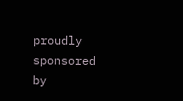proudly sponsored by